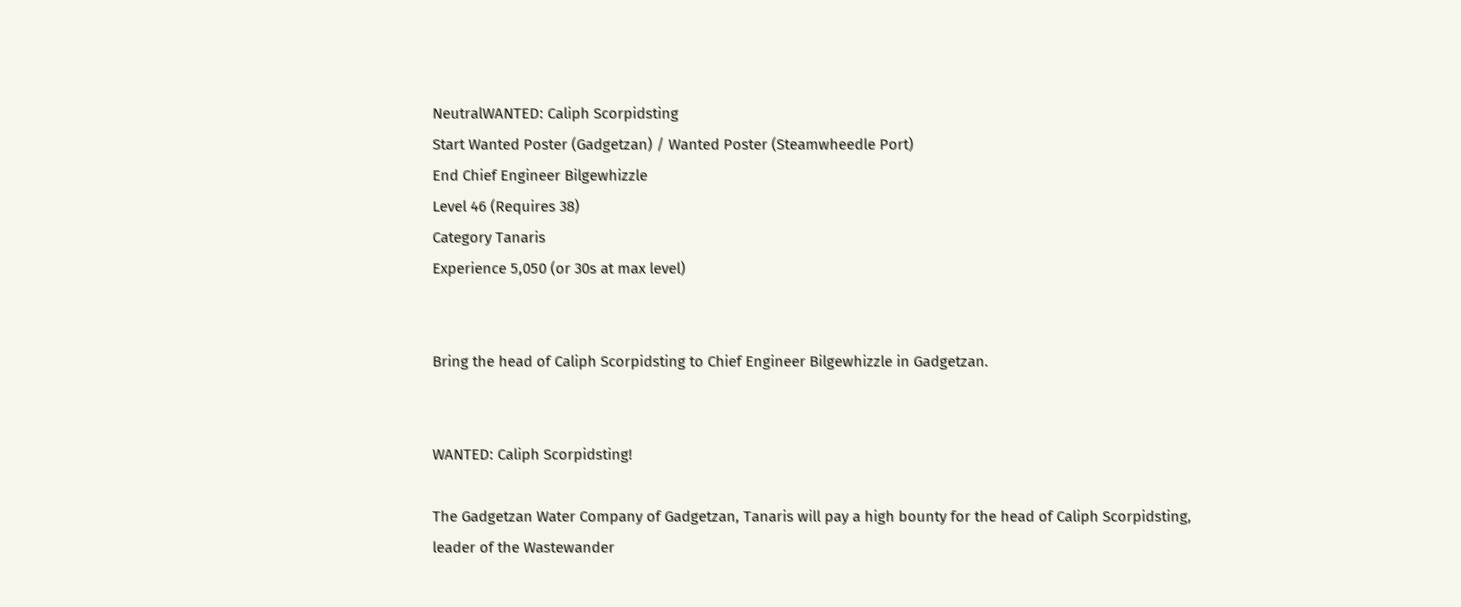NeutralWANTED: Caliph Scorpidsting
Start Wanted Poster (Gadgetzan) / Wanted Poster (Steamwheedle Port)
End Chief Engineer Bilgewhizzle
Level 46 (Requires 38)
Category Tanaris
Experience 5,050 (or 30s at max level)


Bring the head of Caliph Scorpidsting to Chief Engineer Bilgewhizzle in Gadgetzan.


WANTED: Caliph Scorpidsting!

The Gadgetzan Water Company of Gadgetzan, Tanaris will pay a high bounty for the head of Caliph Scorpidsting, leader of the Wastewander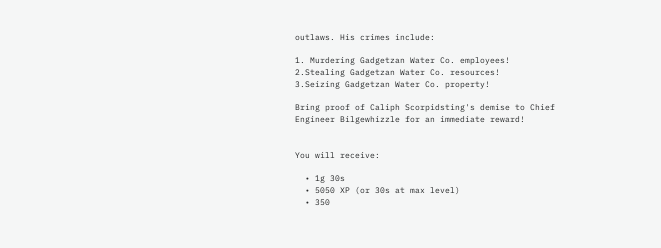outlaws. His crimes include:

1. Murdering Gadgetzan Water Co. employees!
2.Stealing Gadgetzan Water Co. resources!
3.Seizing Gadgetzan Water Co. property!

Bring proof of Caliph Scorpidsting's demise to Chief Engineer Bilgewhizzle for an immediate reward!


You will receive:

  • 1g 30s
  • 5050 XP (or 30s at max level)
  • 350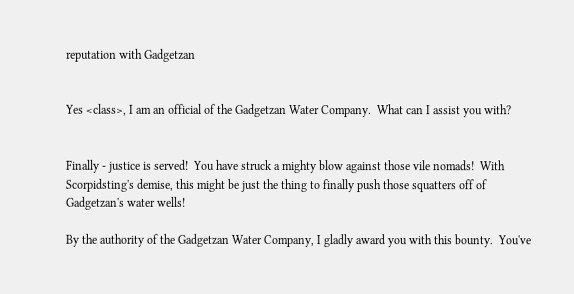reputation with Gadgetzan


Yes <class>, I am an official of the Gadgetzan Water Company.  What can I assist you with?


Finally - justice is served!  You have struck a mighty blow against those vile nomads!  With Scorpidsting's demise, this might be just the thing to finally push those squatters off of Gadgetzan's water wells!

By the authority of the Gadgetzan Water Company, I gladly award you with this bounty.  You've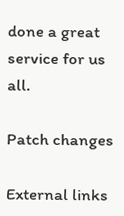done a great service for us all.

Patch changes

External links